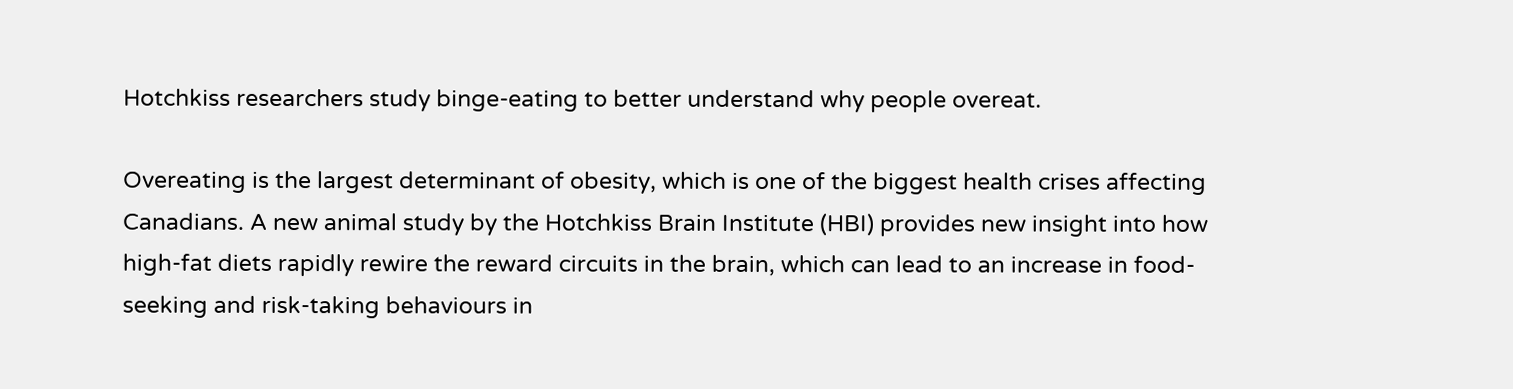Hotchkiss researchers study binge-eating to better understand why people overeat.

Overeating is the largest determinant of obesity, which is one of the biggest health crises affecting Canadians. A new animal study by the Hotchkiss Brain Institute (HBI) provides new insight into how high-fat diets rapidly rewire the reward circuits in the brain, which can lead to an increase in food-seeking and risk-taking behaviours in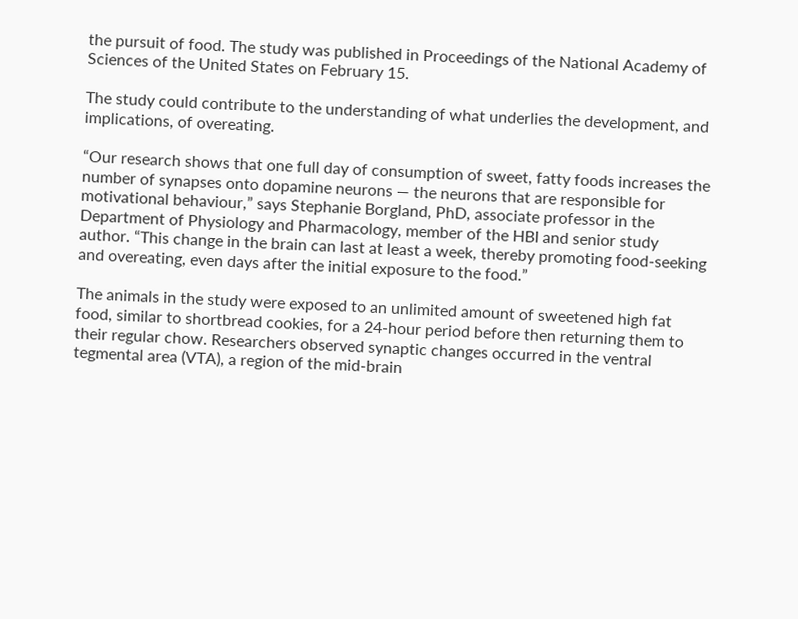the pursuit of food. The study was published in Proceedings of the National Academy of Sciences of the United States on February 15.

The study could contribute to the understanding of what underlies the development, and implications, of overeating.

“Our research shows that one full day of consumption of sweet, fatty foods increases the number of synapses onto dopamine neurons — the neurons that are responsible for motivational behaviour,” says Stephanie Borgland, PhD, associate professor in the Department of Physiology and Pharmacology, member of the HBI and senior study author. “This change in the brain can last at least a week, thereby promoting food-seeking and overeating, even days after the initial exposure to the food.”

The animals in the study were exposed to an unlimited amount of sweetened high fat food, similar to shortbread cookies, for a 24-hour period before then returning them to their regular chow. Researchers observed synaptic changes occurred in the ventral tegmental area (VTA), a region of the mid-brain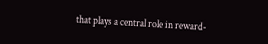that plays a central role in reward-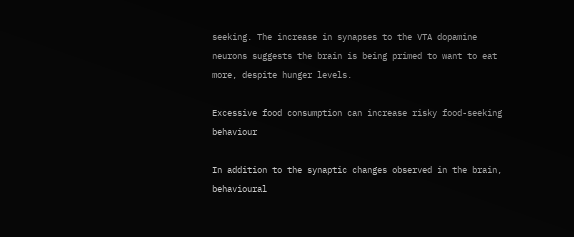seeking. The increase in synapses to the VTA dopamine neurons suggests the brain is being primed to want to eat more, despite hunger levels.

Excessive food consumption can increase risky food-seeking behaviour

In addition to the synaptic changes observed in the brain, behavioural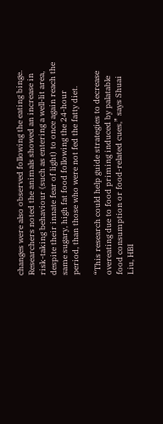changes were also observed following the eating binge. Researchers noted the animals showed an increase in risk-taking behaviour (such as entering a well-lit area, despite their innate fear of light) to once again reach the same sugary, high fat food following the 24-hour period, than those who were not fed the fatty diet.

“This research could help guide strategies to decrease overeating due to food priming induced by palatable food consumption or food-related cues,” says Shuai Liu, HBI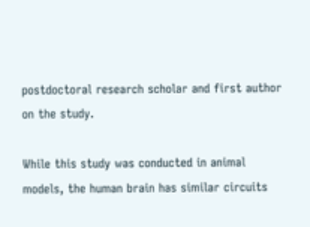postdoctoral research scholar and first author on the study.

While this study was conducted in animal models, the human brain has similar circuits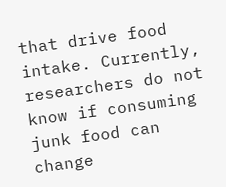that drive food intake. Currently, researchers do not know if consuming junk food can change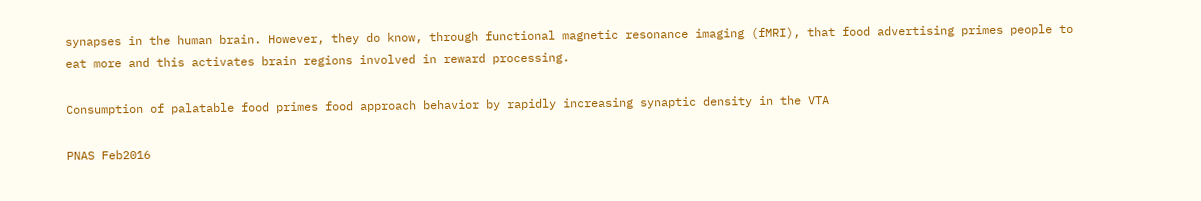synapses in the human brain. However, they do know, through functional magnetic resonance imaging (fMRI), that food advertising primes people to eat more and this activates brain regions involved in reward processing.

Consumption of palatable food primes food approach behavior by rapidly increasing synaptic density in the VTA

PNAS Feb2016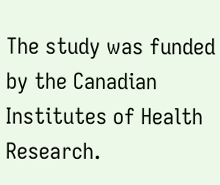The study was funded by the Canadian Institutes of Health Research.